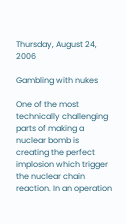Thursday, August 24, 2006

Gambling with nukes

One of the most technically challenging parts of making a nuclear bomb is creating the perfect implosion which trigger the nuclear chain reaction. In an operation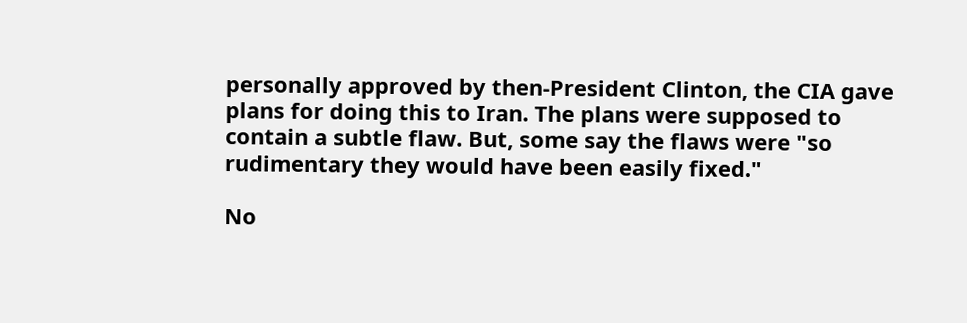personally approved by then-President Clinton, the CIA gave plans for doing this to Iran. The plans were supposed to contain a subtle flaw. But, some say the flaws were "so rudimentary they would have been easily fixed."

No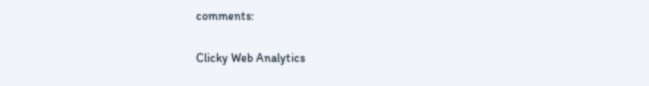comments:

Clicky Web Analytics